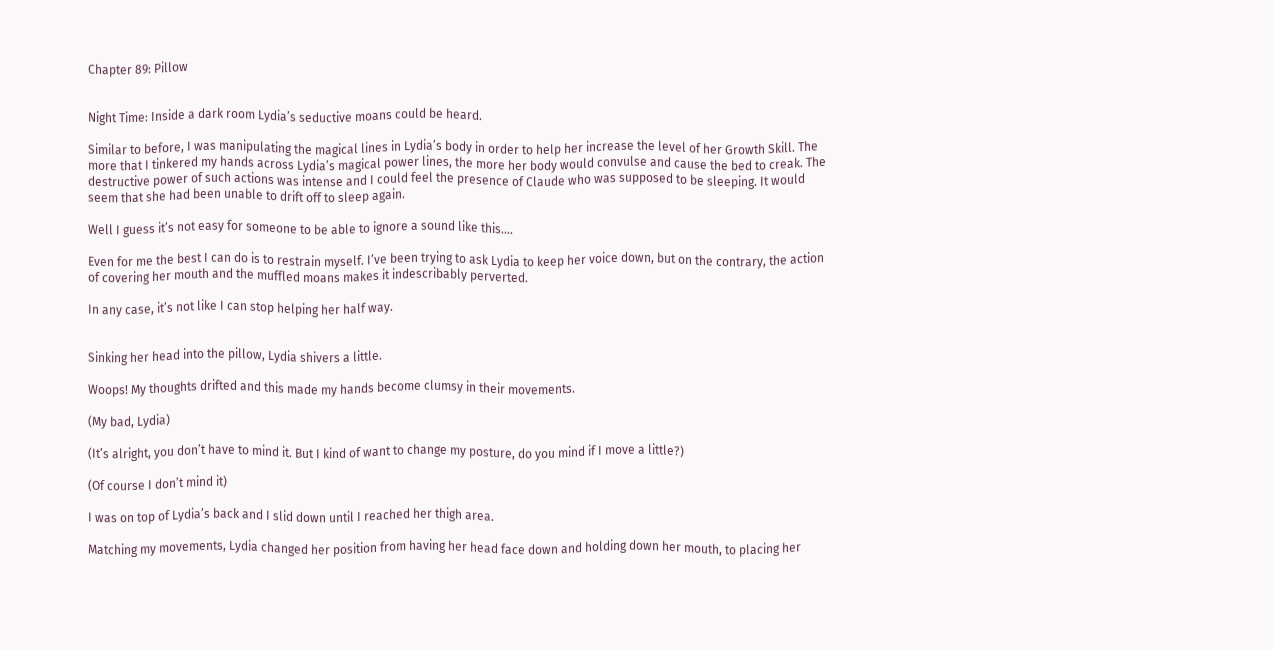Chapter 89: Pillow


Night Time: Inside a dark room Lydia’s seductive moans could be heard.

Similar to before, I was manipulating the magical lines in Lydia’s body in order to help her increase the level of her Growth Skill. The more that I tinkered my hands across Lydia’s magical power lines, the more her body would convulse and cause the bed to creak. The destructive power of such actions was intense and I could feel the presence of Claude who was supposed to be sleeping. It would seem that she had been unable to drift off to sleep again.

Well I guess it’s not easy for someone to be able to ignore a sound like this….

Even for me the best I can do is to restrain myself. I’ve been trying to ask Lydia to keep her voice down, but on the contrary, the action of covering her mouth and the muffled moans makes it indescribably perverted.

In any case, it’s not like I can stop helping her half way.


Sinking her head into the pillow, Lydia shivers a little.

Woops! My thoughts drifted and this made my hands become clumsy in their movements.

(My bad, Lydia)

(It’s alright, you don’t have to mind it. But I kind of want to change my posture, do you mind if I move a little?)

(Of course I don’t mind it)

I was on top of Lydia’s back and I slid down until I reached her thigh area.

Matching my movements, Lydia changed her position from having her head face down and holding down her mouth, to placing her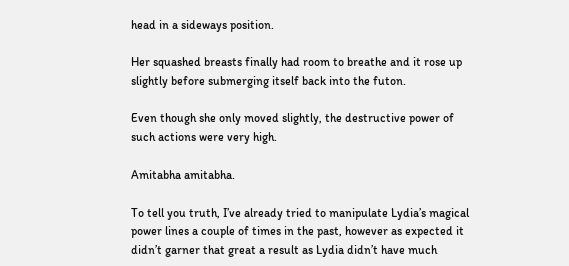head in a sideways position.

Her squashed breasts finally had room to breathe and it rose up slightly before submerging itself back into the futon.

Even though she only moved slightly, the destructive power of such actions were very high.

Amitabha amitabha.

To tell you truth, I’ve already tried to manipulate Lydia’s magical power lines a couple of times in the past, however as expected it didn’t garner that great a result as Lydia didn’t have much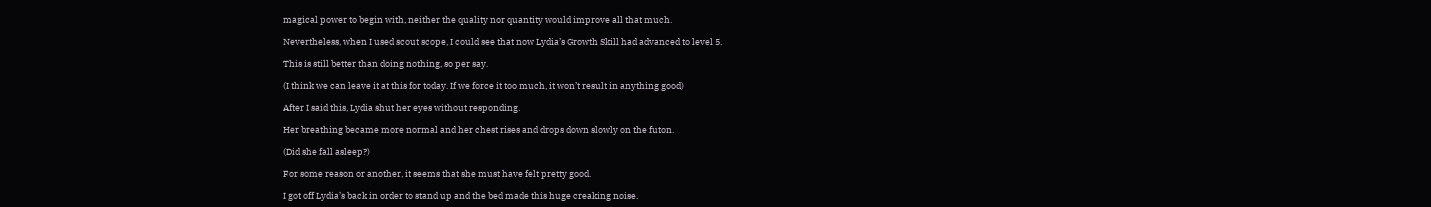magical power to begin with, neither the quality nor quantity would improve all that much.

Nevertheless, when I used scout scope, I could see that now Lydia’s Growth Skill had advanced to level 5.

This is still better than doing nothing, so per say.

(I think we can leave it at this for today. If we force it too much, it won’t result in anything good)

After I said this, Lydia shut her eyes without responding.

Her breathing became more normal and her chest rises and drops down slowly on the futon.

(Did she fall asleep?)

For some reason or another, it seems that she must have felt pretty good.

I got off Lydia’s back in order to stand up and the bed made this huge creaking noise.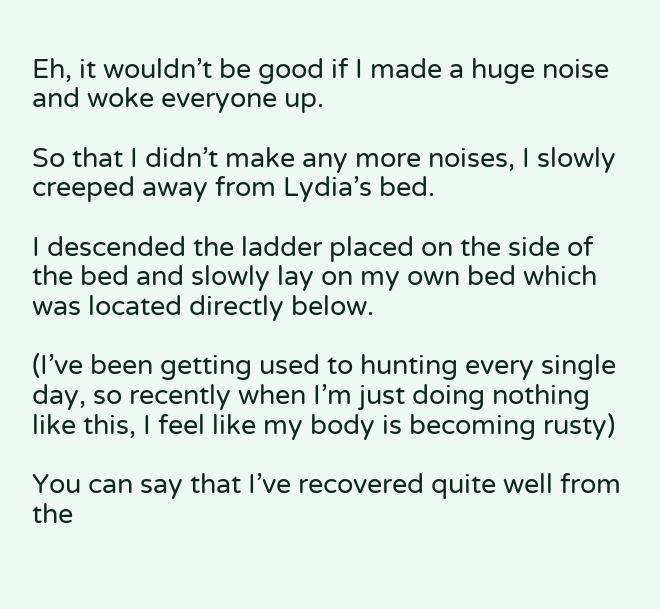Eh, it wouldn’t be good if I made a huge noise and woke everyone up.

So that I didn’t make any more noises, I slowly creeped away from Lydia’s bed.

I descended the ladder placed on the side of the bed and slowly lay on my own bed which was located directly below.

(I’ve been getting used to hunting every single day, so recently when I’m just doing nothing like this, I feel like my body is becoming rusty)

You can say that I’ve recovered quite well from the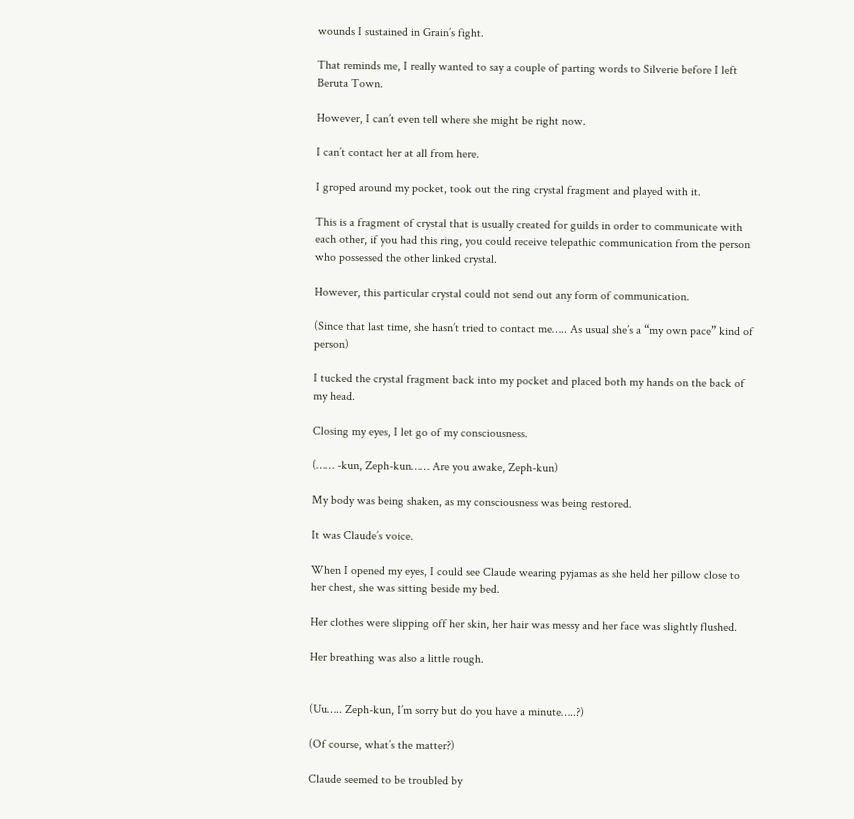wounds I sustained in Grain’s fight.

That reminds me, I really wanted to say a couple of parting words to Silverie before I left Beruta Town.

However, I can’t even tell where she might be right now.

I can’t contact her at all from here.

I groped around my pocket, took out the ring crystal fragment and played with it.

This is a fragment of crystal that is usually created for guilds in order to communicate with each other, if you had this ring, you could receive telepathic communication from the person who possessed the other linked crystal.

However, this particular crystal could not send out any form of communication.

(Since that last time, she hasn’t tried to contact me….. As usual she’s a “my own pace” kind of person)

I tucked the crystal fragment back into my pocket and placed both my hands on the back of my head.

Closing my eyes, I let go of my consciousness.

(…… -kun, Zeph-kun…… Are you awake, Zeph-kun)

My body was being shaken, as my consciousness was being restored.

It was Claude’s voice.

When I opened my eyes, I could see Claude wearing pyjamas as she held her pillow close to her chest, she was sitting beside my bed.

Her clothes were slipping off her skin, her hair was messy and her face was slightly flushed.

Her breathing was also a little rough.


(Uu….. Zeph-kun, I’m sorry but do you have a minute…..?)

(Of course, what’s the matter?)

Claude seemed to be troubled by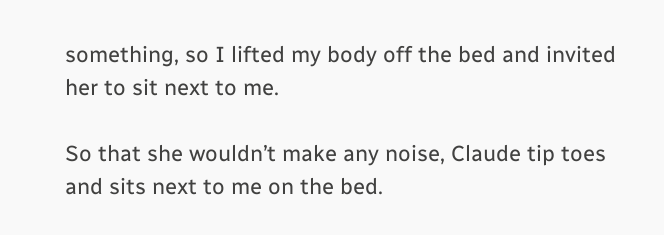something, so I lifted my body off the bed and invited her to sit next to me.

So that she wouldn’t make any noise, Claude tip toes and sits next to me on the bed.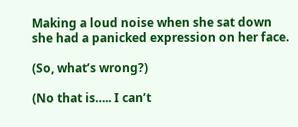Making a loud noise when she sat down she had a panicked expression on her face.

(So, what’s wrong?)

(No that is….. I can’t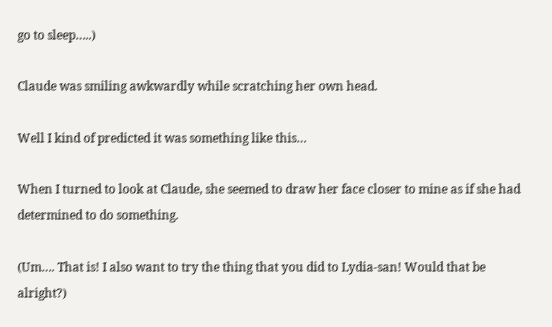go to sleep…..)

Claude was smiling awkwardly while scratching her own head.

Well I kind of predicted it was something like this…

When I turned to look at Claude, she seemed to draw her face closer to mine as if she had determined to do something.

(Um…. That is! I also want to try the thing that you did to Lydia-san! Would that be alright?)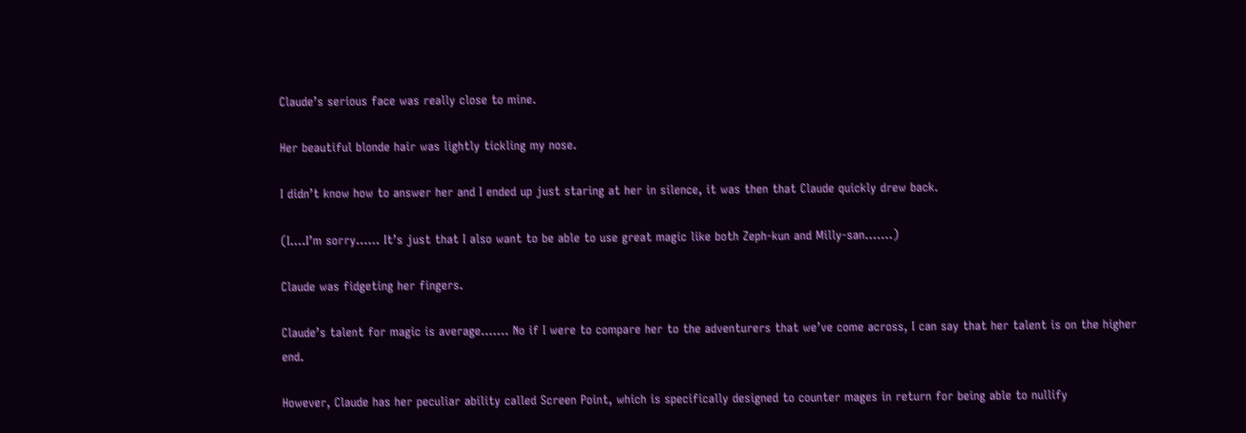Claude’s serious face was really close to mine.

Her beautiful blonde hair was lightly tickling my nose.

I didn’t know how to answer her and I ended up just staring at her in silence, it was then that Claude quickly drew back.

(I….I’m sorry…… It’s just that I also want to be able to use great magic like both Zeph-kun and Milly-san…….)

Claude was fidgeting her fingers.

Claude’s talent for magic is average……. No if I were to compare her to the adventurers that we’ve come across, I can say that her talent is on the higher end.

However, Claude has her peculiar ability called Screen Point, which is specifically designed to counter mages in return for being able to nullify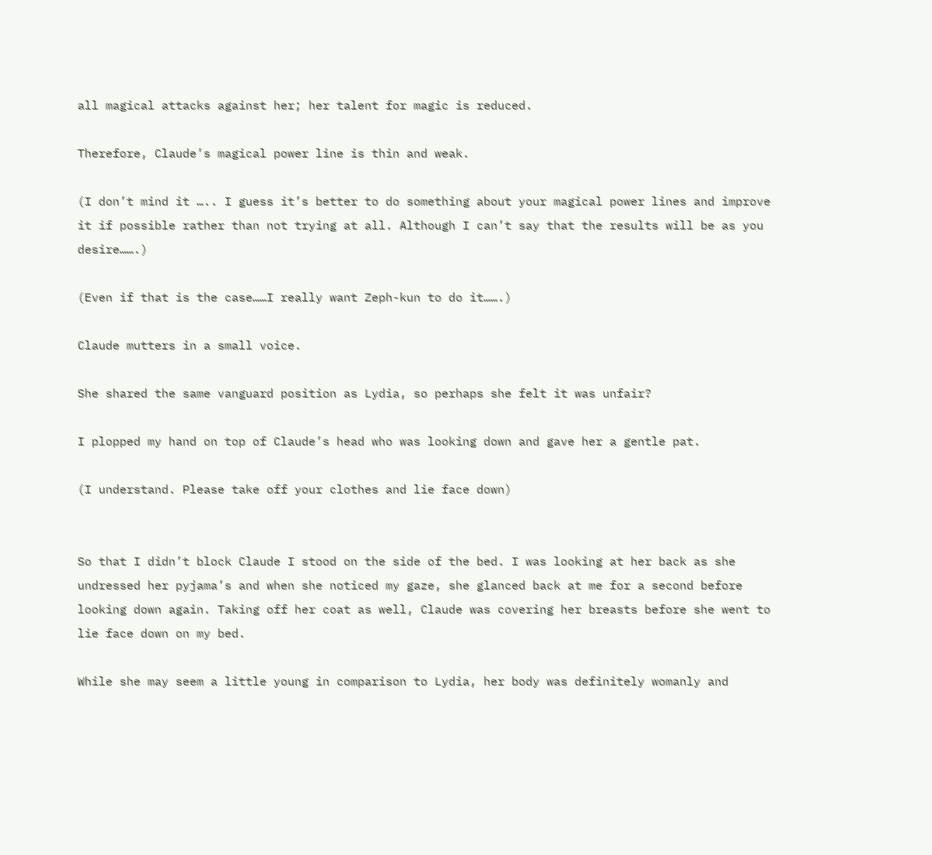all magical attacks against her; her talent for magic is reduced.

Therefore, Claude’s magical power line is thin and weak.

(I don’t mind it ….. I guess it’s better to do something about your magical power lines and improve it if possible rather than not trying at all. Although I can’t say that the results will be as you desire…….)

(Even if that is the case……I really want Zeph-kun to do it…….)

Claude mutters in a small voice.

She shared the same vanguard position as Lydia, so perhaps she felt it was unfair?

I plopped my hand on top of Claude’s head who was looking down and gave her a gentle pat.

(I understand. Please take off your clothes and lie face down)


So that I didn’t block Claude I stood on the side of the bed. I was looking at her back as she undressed her pyjama’s and when she noticed my gaze, she glanced back at me for a second before looking down again. Taking off her coat as well, Claude was covering her breasts before she went to lie face down on my bed.

While she may seem a little young in comparison to Lydia, her body was definitely womanly and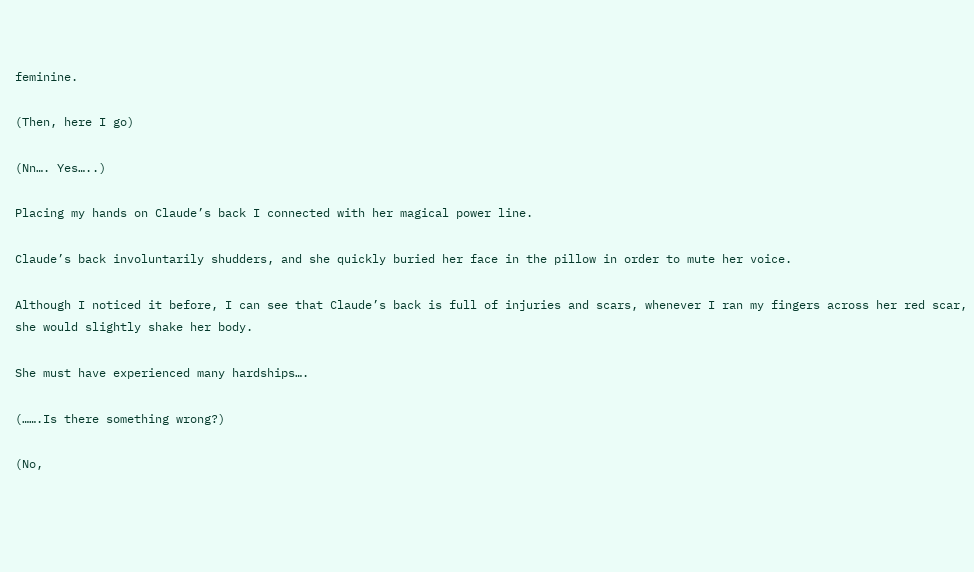feminine.

(Then, here I go)

(Nn…. Yes…..)

Placing my hands on Claude’s back I connected with her magical power line.

Claude’s back involuntarily shudders, and she quickly buried her face in the pillow in order to mute her voice.

Although I noticed it before, I can see that Claude’s back is full of injuries and scars, whenever I ran my fingers across her red scar, she would slightly shake her body.

She must have experienced many hardships….

(…….Is there something wrong?)

(No,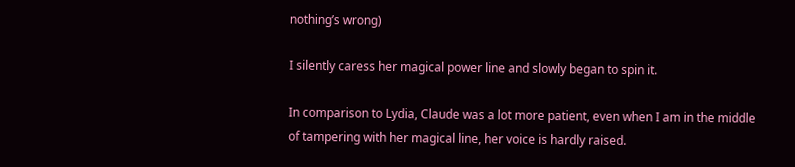nothing’s wrong)

I silently caress her magical power line and slowly began to spin it.

In comparison to Lydia, Claude was a lot more patient, even when I am in the middle of tampering with her magical line, her voice is hardly raised.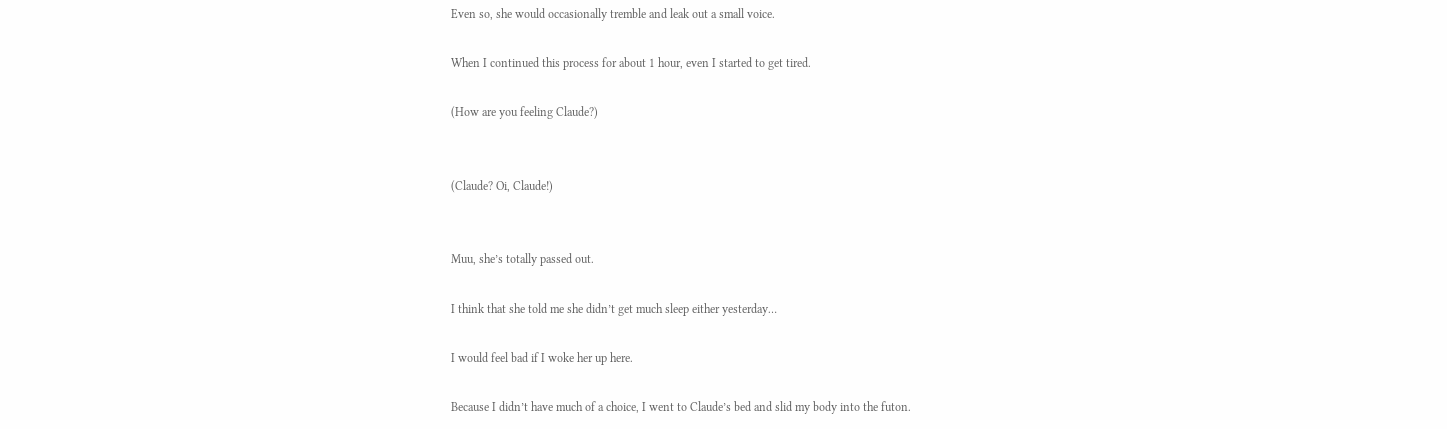Even so, she would occasionally tremble and leak out a small voice.

When I continued this process for about 1 hour, even I started to get tired.

(How are you feeling Claude?)


(Claude? Oi, Claude!)


Muu, she’s totally passed out.

I think that she told me she didn’t get much sleep either yesterday…

I would feel bad if I woke her up here.

Because I didn’t have much of a choice, I went to Claude’s bed and slid my body into the futon.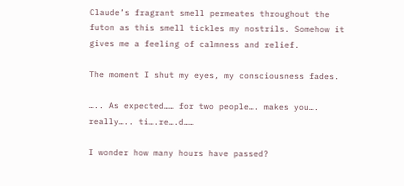Claude’s fragrant smell permeates throughout the futon as this smell tickles my nostrils. Somehow it gives me a feeling of calmness and relief.

The moment I shut my eyes, my consciousness fades.

….. As expected…… for two people…. makes you…. really….. ti….re….d……

I wonder how many hours have passed?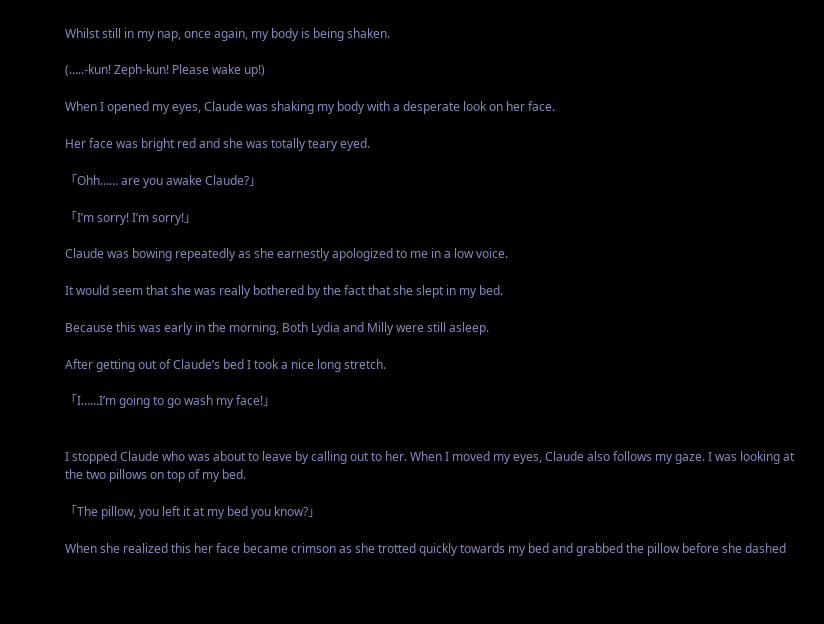Whilst still in my nap, once again, my body is being shaken.

(…..-kun! Zeph-kun! Please wake up!)

When I opened my eyes, Claude was shaking my body with a desperate look on her face.

Her face was bright red and she was totally teary eyed.

「Ohh…… are you awake Claude?」

「I’m sorry! I’m sorry!」

Claude was bowing repeatedly as she earnestly apologized to me in a low voice.

It would seem that she was really bothered by the fact that she slept in my bed.

Because this was early in the morning, Both Lydia and Milly were still asleep.

After getting out of Claude’s bed I took a nice long stretch.

「I……I’m going to go wash my face!」


I stopped Claude who was about to leave by calling out to her. When I moved my eyes, Claude also follows my gaze. I was looking at the two pillows on top of my bed.

「The pillow, you left it at my bed you know?」

When she realized this her face became crimson as she trotted quickly towards my bed and grabbed the pillow before she dashed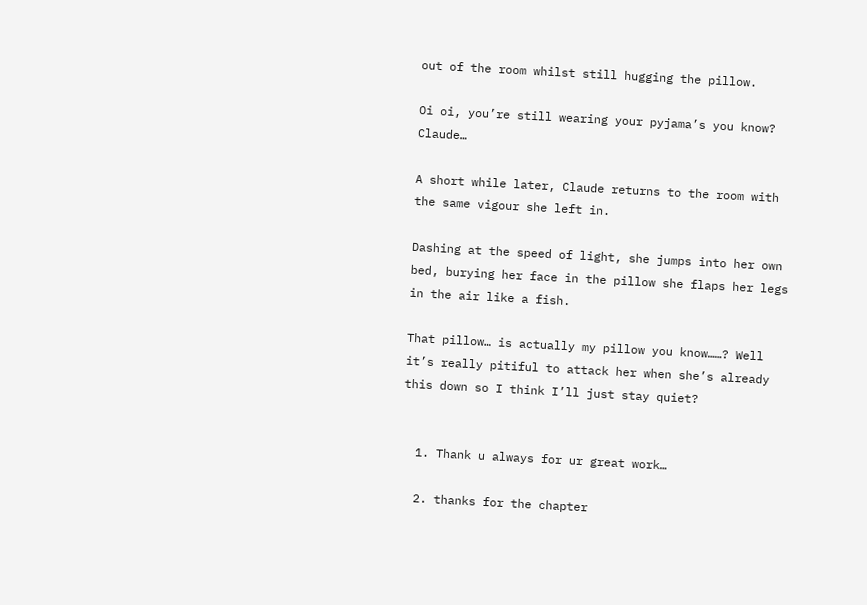out of the room whilst still hugging the pillow.

Oi oi, you’re still wearing your pyjama’s you know? Claude…

A short while later, Claude returns to the room with the same vigour she left in.

Dashing at the speed of light, she jumps into her own bed, burying her face in the pillow she flaps her legs in the air like a fish.

That pillow… is actually my pillow you know……? Well it’s really pitiful to attack her when she’s already this down so I think I’ll just stay quiet?


  1. Thank u always for ur great work…

  2. thanks for the chapter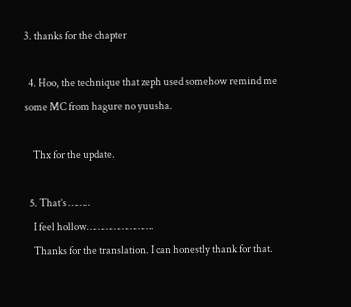3. thanks for the chapter

  4. Hoo, the technique that zeph used somehow remind me some MC from hagure no yuusha.

    Thx for the update.

  5. That’s ……..
    I feel hollow…………………….
    Thanks for the translation. I can honestly thank for that.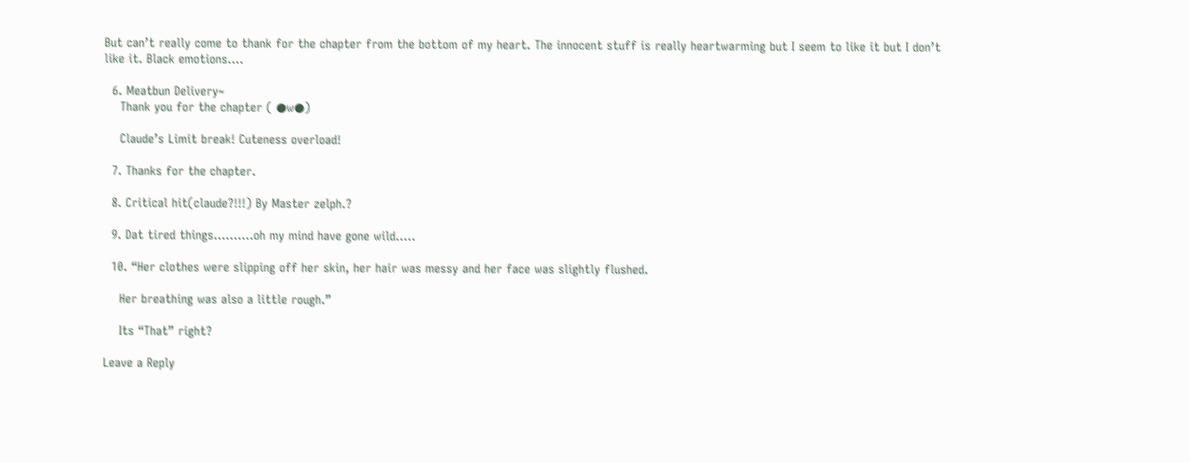But can’t really come to thank for the chapter from the bottom of my heart. The innocent stuff is really heartwarming but I seem to like it but I don’t like it. Black emotions….

  6. Meatbun Delivery~
    Thank you for the chapter ( ●w●)

    Claude’s Limit break! Cuteness overload!

  7. Thanks for the chapter.

  8. Critical hit(claude?!!!) By Master zelph.?

  9. Dat tired things……….oh my mind have gone wild…..

  10. “Her clothes were slipping off her skin, her hair was messy and her face was slightly flushed.

    Her breathing was also a little rough.”

    Its “That” right?

Leave a Reply